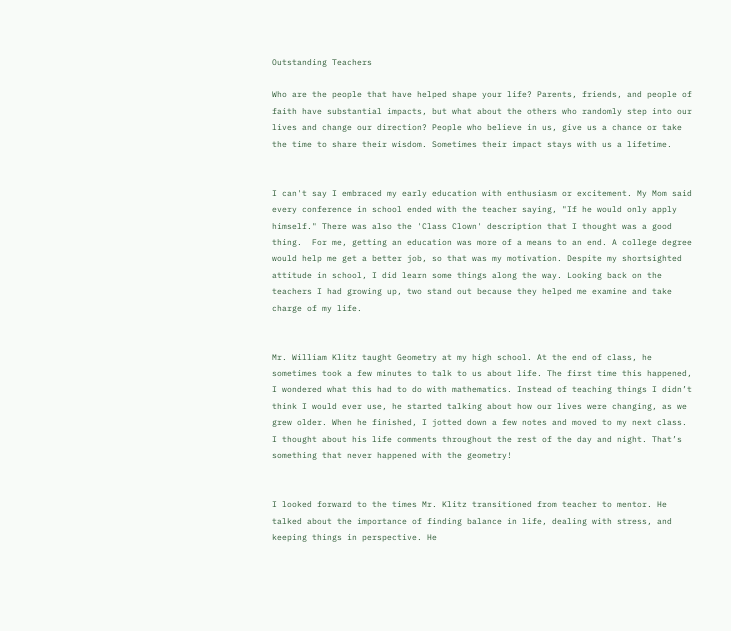Outstanding Teachers

Who are the people that have helped shape your life? Parents, friends, and people of faith have substantial impacts, but what about the others who randomly step into our lives and change our direction? People who believe in us, give us a chance or take the time to share their wisdom. Sometimes their impact stays with us a lifetime.


I can't say I embraced my early education with enthusiasm or excitement. My Mom said every conference in school ended with the teacher saying, "If he would only apply himself." There was also the 'Class Clown' description that I thought was a good thing.  For me, getting an education was more of a means to an end. A college degree would help me get a better job, so that was my motivation. Despite my shortsighted attitude in school, I did learn some things along the way. Looking back on the teachers I had growing up, two stand out because they helped me examine and take charge of my life.


Mr. William Klitz taught Geometry at my high school. At the end of class, he sometimes took a few minutes to talk to us about life. The first time this happened, I wondered what this had to do with mathematics. Instead of teaching things I didn’t think I would ever use, he started talking about how our lives were changing, as we grew older. When he finished, I jotted down a few notes and moved to my next class. I thought about his life comments throughout the rest of the day and night. That’s something that never happened with the geometry!


I looked forward to the times Mr. Klitz transitioned from teacher to mentor. He talked about the importance of finding balance in life, dealing with stress, and keeping things in perspective. He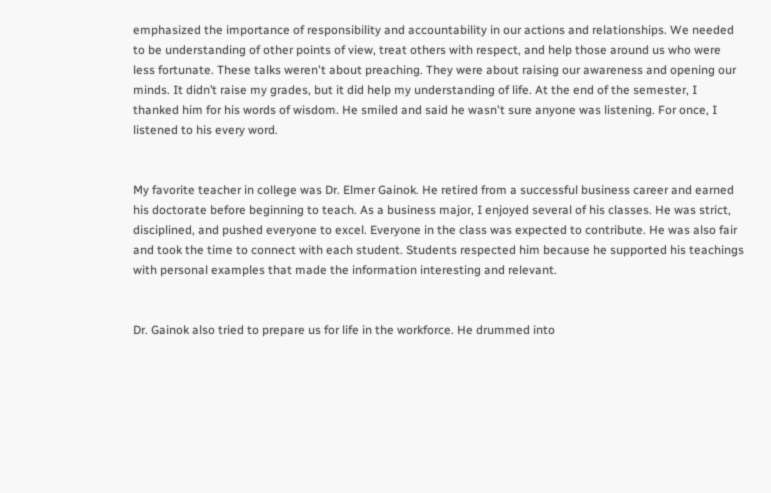emphasized the importance of responsibility and accountability in our actions and relationships. We needed to be understanding of other points of view, treat others with respect, and help those around us who were less fortunate. These talks weren't about preaching. They were about raising our awareness and opening our minds. It didn’t raise my grades, but it did help my understanding of life. At the end of the semester, I thanked him for his words of wisdom. He smiled and said he wasn't sure anyone was listening. For once, I listened to his every word.


My favorite teacher in college was Dr. Elmer Gainok. He retired from a successful business career and earned his doctorate before beginning to teach. As a business major, I enjoyed several of his classes. He was strict, disciplined, and pushed everyone to excel. Everyone in the class was expected to contribute. He was also fair and took the time to connect with each student. Students respected him because he supported his teachings with personal examples that made the information interesting and relevant.


Dr. Gainok also tried to prepare us for life in the workforce. He drummed into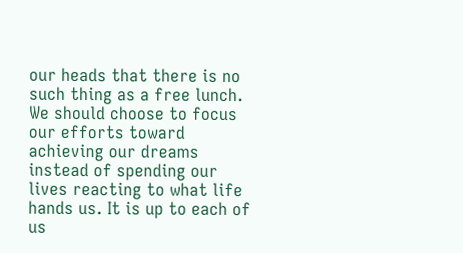our heads that there is no such thing as a free lunch. We should choose to focus our efforts toward achieving our dreams instead of spending our lives reacting to what life hands us. It is up to each of us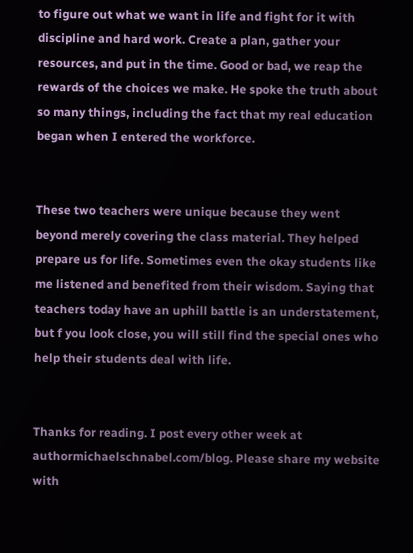to figure out what we want in life and fight for it with discipline and hard work. Create a plan, gather your resources, and put in the time. Good or bad, we reap the rewards of the choices we make. He spoke the truth about so many things, including the fact that my real education began when I entered the workforce.


These two teachers were unique because they went beyond merely covering the class material. They helped prepare us for life. Sometimes even the okay students like me listened and benefited from their wisdom. Saying that teachers today have an uphill battle is an understatement, but f you look close, you will still find the special ones who help their students deal with life.


Thanks for reading. I post every other week at authormichaelschnabel.com/blog. Please share my website with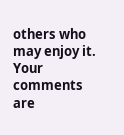others who may enjoy it. Your comments are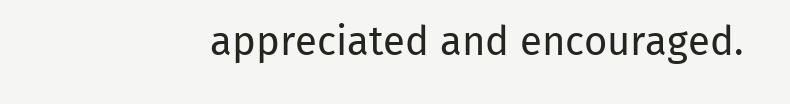appreciated and encouraged.